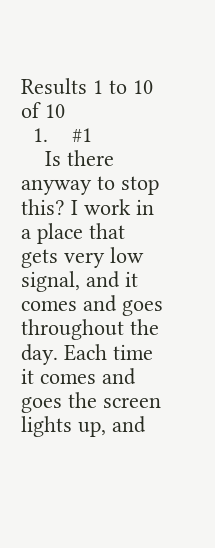Results 1 to 10 of 10
  1.    #1
    Is there anyway to stop this? I work in a place that gets very low signal, and it comes and goes throughout the day. Each time it comes and goes the screen lights up, and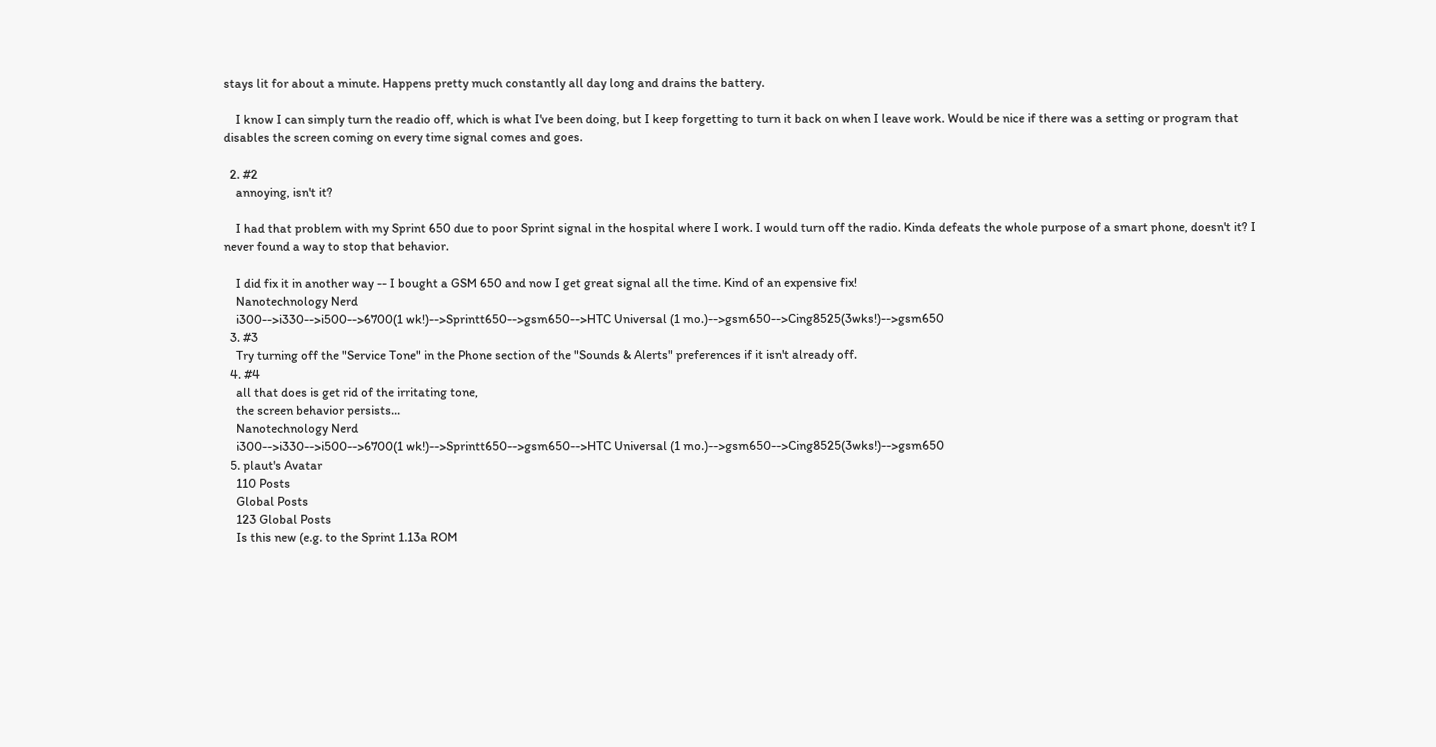stays lit for about a minute. Happens pretty much constantly all day long and drains the battery.

    I know I can simply turn the readio off, which is what I've been doing, but I keep forgetting to turn it back on when I leave work. Would be nice if there was a setting or program that disables the screen coming on every time signal comes and goes.

  2. #2
    annoying, isn't it?

    I had that problem with my Sprint 650 due to poor Sprint signal in the hospital where I work. I would turn off the radio. Kinda defeats the whole purpose of a smart phone, doesn't it? I never found a way to stop that behavior.

    I did fix it in another way -- I bought a GSM 650 and now I get great signal all the time. Kind of an expensive fix!
    Nanotechnology Nerd
    i300-->i330-->i500-->6700(1 wk!)-->Sprintt650-->gsm650-->HTC Universal (1 mo.)-->gsm650-->Cing8525(3wks!)-->gsm650
  3. #3
    Try turning off the "Service Tone" in the Phone section of the "Sounds & Alerts" preferences if it isn't already off.
  4. #4
    all that does is get rid of the irritating tone,
    the screen behavior persists...
    Nanotechnology Nerd
    i300-->i330-->i500-->6700(1 wk!)-->Sprintt650-->gsm650-->HTC Universal (1 mo.)-->gsm650-->Cing8525(3wks!)-->gsm650
  5. plaut's Avatar
    110 Posts
    Global Posts
    123 Global Posts
    Is this new (e.g. to the Sprint 1.13a ROM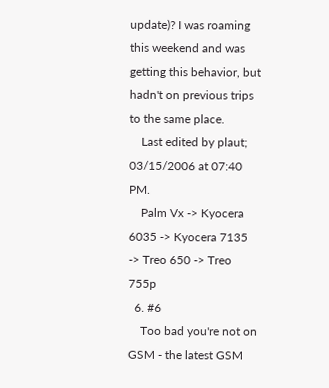update)? I was roaming this weekend and was getting this behavior, but hadn't on previous trips to the same place.
    Last edited by plaut; 03/15/2006 at 07:40 PM.
    Palm Vx -> Kyocera 6035 -> Kyocera 7135 -> Treo 650 -> Treo 755p
  6. #6
    Too bad you're not on GSM - the latest GSM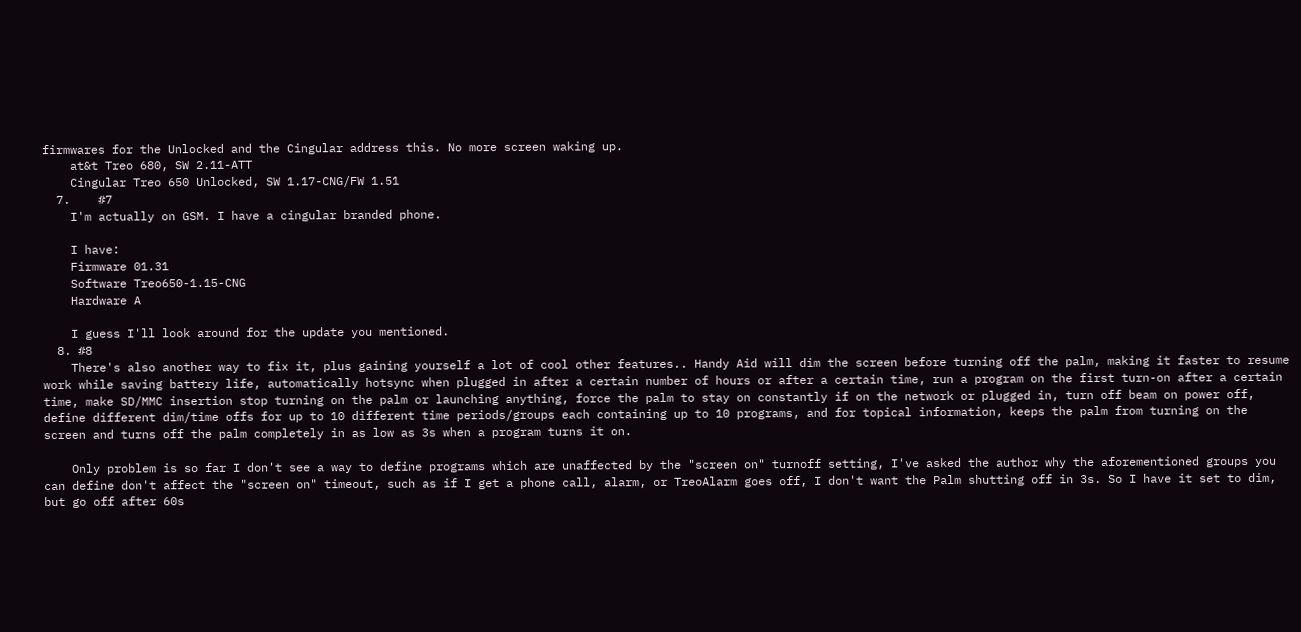firmwares for the Unlocked and the Cingular address this. No more screen waking up.
    at&t Treo 680, SW 2.11-ATT
    Cingular Treo 650 Unlocked, SW 1.17-CNG/FW 1.51
  7.    #7
    I'm actually on GSM. I have a cingular branded phone.

    I have:
    Firmware 01.31
    Software Treo650-1.15-CNG
    Hardware A

    I guess I'll look around for the update you mentioned.
  8. #8
    There's also another way to fix it, plus gaining yourself a lot of cool other features.. Handy Aid will dim the screen before turning off the palm, making it faster to resume work while saving battery life, automatically hotsync when plugged in after a certain number of hours or after a certain time, run a program on the first turn-on after a certain time, make SD/MMC insertion stop turning on the palm or launching anything, force the palm to stay on constantly if on the network or plugged in, turn off beam on power off, define different dim/time offs for up to 10 different time periods/groups each containing up to 10 programs, and for topical information, keeps the palm from turning on the screen and turns off the palm completely in as low as 3s when a program turns it on.

    Only problem is so far I don't see a way to define programs which are unaffected by the "screen on" turnoff setting, I've asked the author why the aforementioned groups you can define don't affect the "screen on" timeout, such as if I get a phone call, alarm, or TreoAlarm goes off, I don't want the Palm shutting off in 3s. So I have it set to dim, but go off after 60s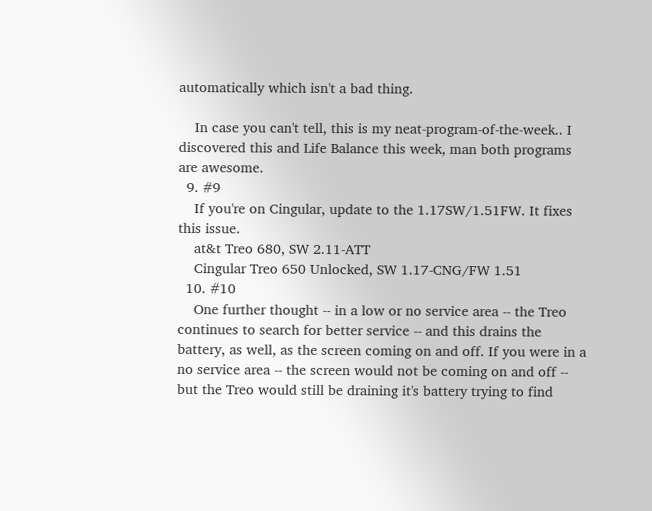automatically which isn't a bad thing.

    In case you can't tell, this is my neat-program-of-the-week.. I discovered this and Life Balance this week, man both programs are awesome.
  9. #9
    If you're on Cingular, update to the 1.17SW/1.51FW. It fixes this issue.
    at&t Treo 680, SW 2.11-ATT
    Cingular Treo 650 Unlocked, SW 1.17-CNG/FW 1.51
  10. #10
    One further thought -- in a low or no service area -- the Treo continues to search for better service -- and this drains the battery, as well, as the screen coming on and off. If you were in a no service area -- the screen would not be coming on and off -- but the Treo would still be draining it's battery trying to find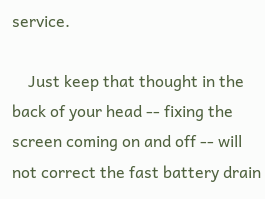service.

    Just keep that thought in the back of your head -- fixing the screen coming on and off -- will not correct the fast battery drain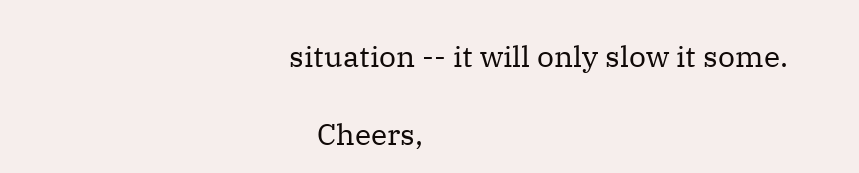situation -- it will only slow it some.

    Cheers,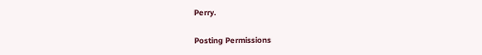Perry.

Posting Permissions